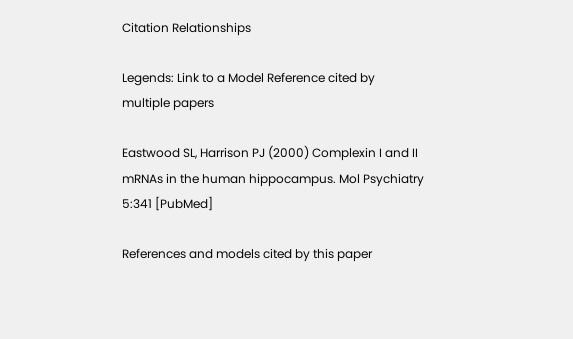Citation Relationships

Legends: Link to a Model Reference cited by multiple papers

Eastwood SL, Harrison PJ (2000) Complexin I and II mRNAs in the human hippocampus. Mol Psychiatry 5:341 [PubMed]

References and models cited by this paper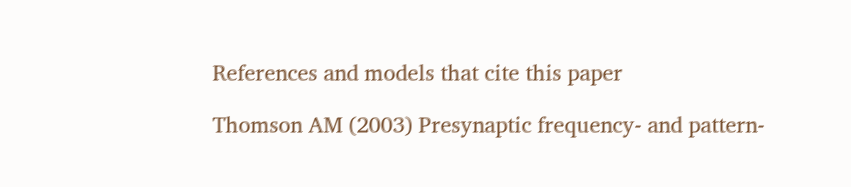References and models that cite this paper

Thomson AM (2003) Presynaptic frequency- and pattern-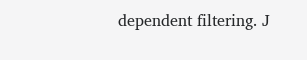dependent filtering. J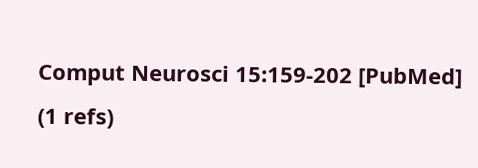Comput Neurosci 15:159-202 [PubMed]
(1 refs)